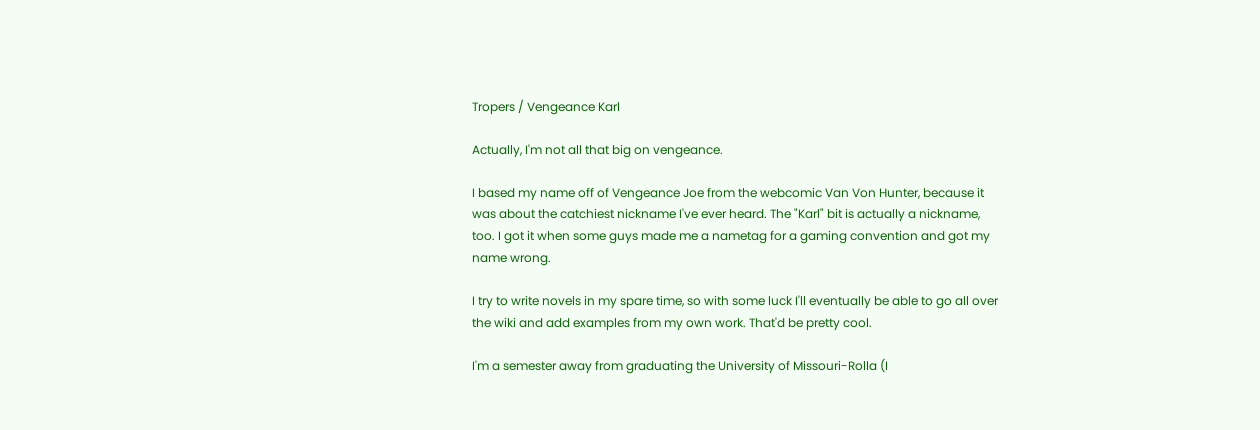Tropers / Vengeance Karl

Actually, I'm not all that big on vengeance.

I based my name off of Vengeance Joe from the webcomic Van Von Hunter, because it was about the catchiest nickname I've ever heard. The "Karl" bit is actually a nickname, too. I got it when some guys made me a nametag for a gaming convention and got my name wrong.

I try to write novels in my spare time, so with some luck I'll eventually be able to go all over the wiki and add examples from my own work. That'd be pretty cool.

I'm a semester away from graduating the University of Missouri-Rolla (I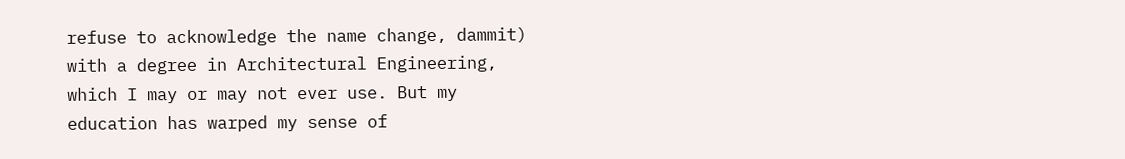refuse to acknowledge the name change, dammit) with a degree in Architectural Engineering, which I may or may not ever use. But my education has warped my sense of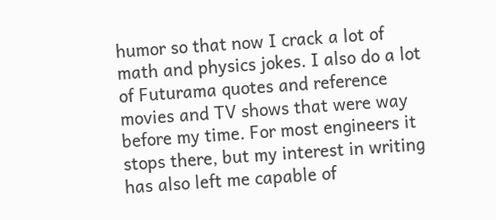humor so that now I crack a lot of math and physics jokes. I also do a lot of Futurama quotes and reference movies and TV shows that were way before my time. For most engineers it stops there, but my interest in writing has also left me capable of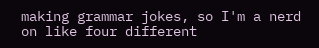making grammar jokes, so I'm a nerd on like four different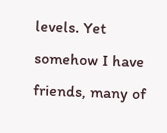levels. Yet somehow I have friends, many of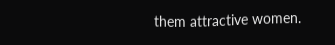them attractive women.